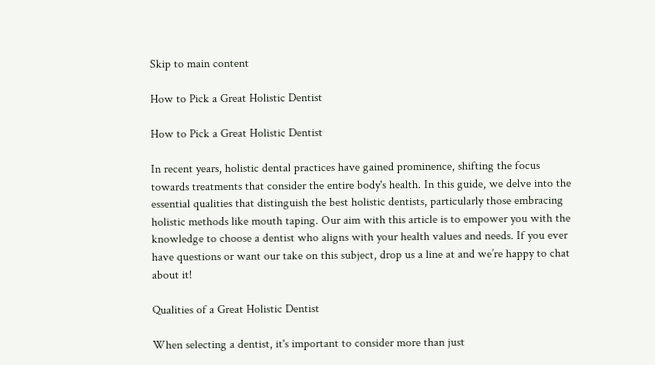Skip to main content

How to Pick a Great Holistic Dentist

How to Pick a Great Holistic Dentist

In recent years, holistic dental practices have gained prominence, shifting the focus towards treatments that consider the entire body's health. In this guide, we delve into the essential qualities that distinguish the best holistic dentists, particularly those embracing holistic methods like mouth taping. Our aim with this article is to empower you with the knowledge to choose a dentist who aligns with your health values and needs. If you ever have questions or want our take on this subject, drop us a line at and we’re happy to chat about it!

Qualities of a Great Holistic Dentist

When selecting a dentist, it's important to consider more than just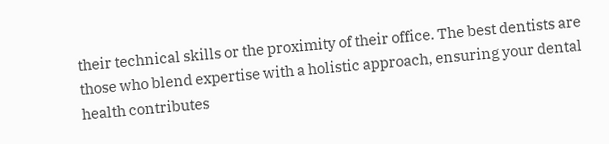their technical skills or the proximity of their office. The best dentists are those who blend expertise with a holistic approach, ensuring your dental health contributes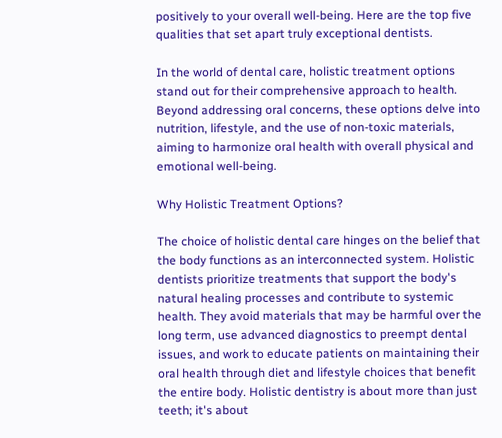positively to your overall well-being. Here are the top five qualities that set apart truly exceptional dentists.

In the world of dental care, holistic treatment options stand out for their comprehensive approach to health. Beyond addressing oral concerns, these options delve into nutrition, lifestyle, and the use of non-toxic materials, aiming to harmonize oral health with overall physical and emotional well-being.

Why Holistic Treatment Options?

The choice of holistic dental care hinges on the belief that the body functions as an interconnected system. Holistic dentists prioritize treatments that support the body's natural healing processes and contribute to systemic health. They avoid materials that may be harmful over the long term, use advanced diagnostics to preempt dental issues, and work to educate patients on maintaining their oral health through diet and lifestyle choices that benefit the entire body. Holistic dentistry is about more than just teeth; it's about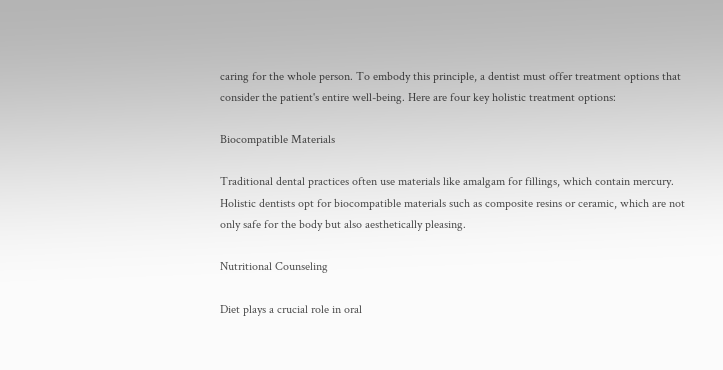caring for the whole person. To embody this principle, a dentist must offer treatment options that consider the patient's entire well-being. Here are four key holistic treatment options:

Biocompatible Materials

Traditional dental practices often use materials like amalgam for fillings, which contain mercury. Holistic dentists opt for biocompatible materials such as composite resins or ceramic, which are not only safe for the body but also aesthetically pleasing.

Nutritional Counseling

Diet plays a crucial role in oral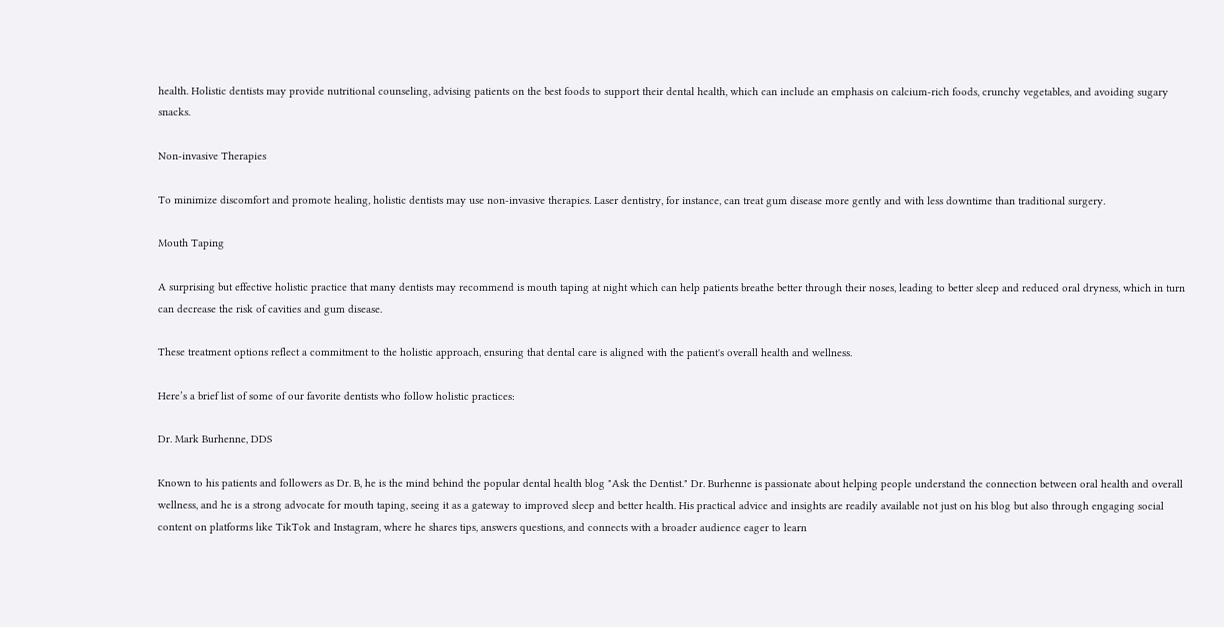health. Holistic dentists may provide nutritional counseling, advising patients on the best foods to support their dental health, which can include an emphasis on calcium-rich foods, crunchy vegetables, and avoiding sugary snacks.

Non-invasive Therapies

To minimize discomfort and promote healing, holistic dentists may use non-invasive therapies. Laser dentistry, for instance, can treat gum disease more gently and with less downtime than traditional surgery.

Mouth Taping

A surprising but effective holistic practice that many dentists may recommend is mouth taping at night which can help patients breathe better through their noses, leading to better sleep and reduced oral dryness, which in turn can decrease the risk of cavities and gum disease.

These treatment options reflect a commitment to the holistic approach, ensuring that dental care is aligned with the patient's overall health and wellness.

Here’s a brief list of some of our favorite dentists who follow holistic practices:

Dr. Mark Burhenne, DDS

Known to his patients and followers as Dr. B, he is the mind behind the popular dental health blog "Ask the Dentist." Dr. Burhenne is passionate about helping people understand the connection between oral health and overall wellness, and he is a strong advocate for mouth taping, seeing it as a gateway to improved sleep and better health. His practical advice and insights are readily available not just on his blog but also through engaging social content on platforms like TikTok and Instagram, where he shares tips, answers questions, and connects with a broader audience eager to learn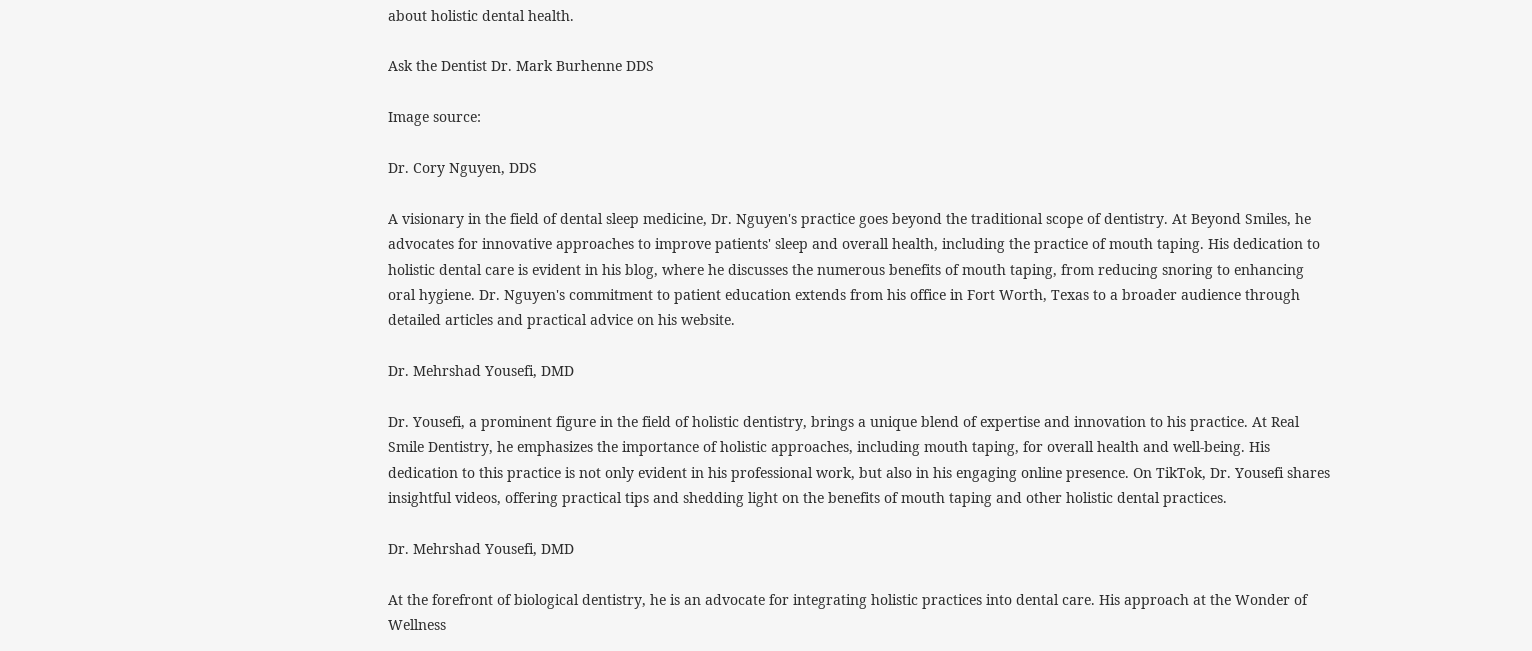about holistic dental health.

Ask the Dentist Dr. Mark Burhenne DDS

Image source:

Dr. Cory Nguyen, DDS

A visionary in the field of dental sleep medicine, Dr. Nguyen's practice goes beyond the traditional scope of dentistry. At Beyond Smiles, he advocates for innovative approaches to improve patients' sleep and overall health, including the practice of mouth taping. His dedication to holistic dental care is evident in his blog, where he discusses the numerous benefits of mouth taping, from reducing snoring to enhancing oral hygiene. Dr. Nguyen's commitment to patient education extends from his office in Fort Worth, Texas to a broader audience through detailed articles and practical advice on his website.

Dr. Mehrshad Yousefi, DMD

Dr. Yousefi, a prominent figure in the field of holistic dentistry, brings a unique blend of expertise and innovation to his practice. At Real Smile Dentistry, he emphasizes the importance of holistic approaches, including mouth taping, for overall health and well-being. His dedication to this practice is not only evident in his professional work, but also in his engaging online presence. On TikTok, Dr. Yousefi shares insightful videos, offering practical tips and shedding light on the benefits of mouth taping and other holistic dental practices.

Dr. Mehrshad Yousefi, DMD

At the forefront of biological dentistry, he is an advocate for integrating holistic practices into dental care. His approach at the Wonder of Wellness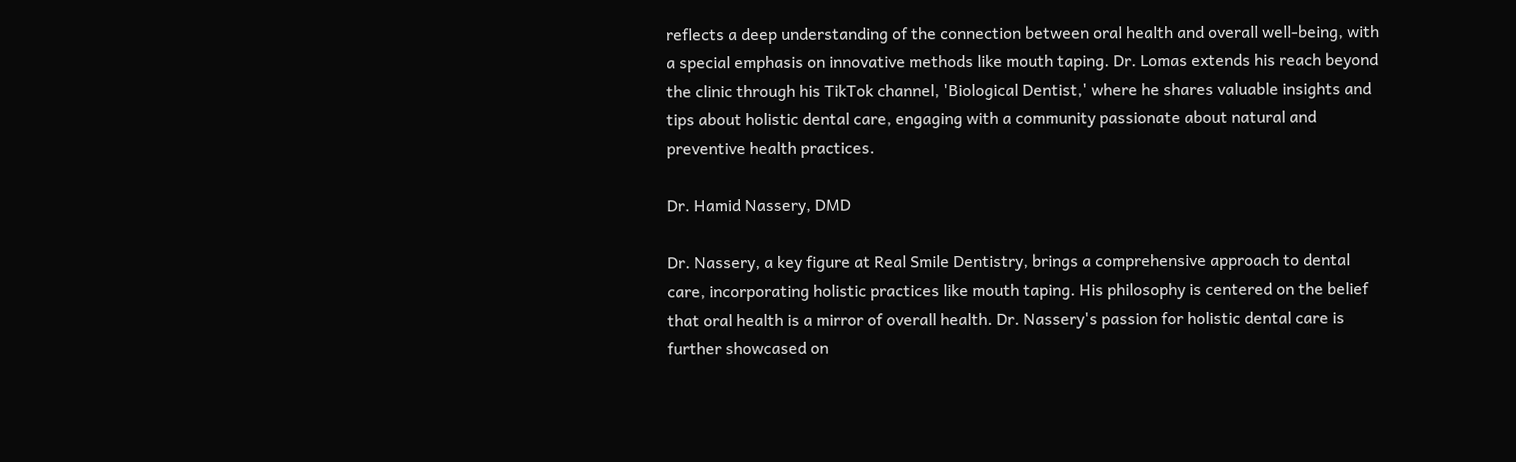reflects a deep understanding of the connection between oral health and overall well-being, with a special emphasis on innovative methods like mouth taping. Dr. Lomas extends his reach beyond the clinic through his TikTok channel, 'Biological Dentist,' where he shares valuable insights and tips about holistic dental care, engaging with a community passionate about natural and preventive health practices.

Dr. Hamid Nassery, DMD

Dr. Nassery, a key figure at Real Smile Dentistry, brings a comprehensive approach to dental care, incorporating holistic practices like mouth taping. His philosophy is centered on the belief that oral health is a mirror of overall health. Dr. Nassery's passion for holistic dental care is further showcased on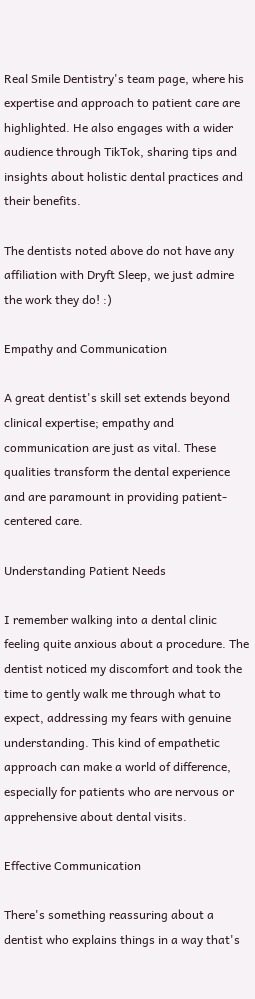Real Smile Dentistry's team page, where his expertise and approach to patient care are highlighted. He also engages with a wider audience through TikTok, sharing tips and insights about holistic dental practices and their benefits.

The dentists noted above do not have any affiliation with Dryft Sleep, we just admire the work they do! :)

Empathy and Communication

A great dentist's skill set extends beyond clinical expertise; empathy and communication are just as vital. These qualities transform the dental experience and are paramount in providing patient-centered care.

Understanding Patient Needs

I remember walking into a dental clinic feeling quite anxious about a procedure. The dentist noticed my discomfort and took the time to gently walk me through what to expect, addressing my fears with genuine understanding. This kind of empathetic approach can make a world of difference, especially for patients who are nervous or apprehensive about dental visits.

Effective Communication

There's something reassuring about a dentist who explains things in a way that's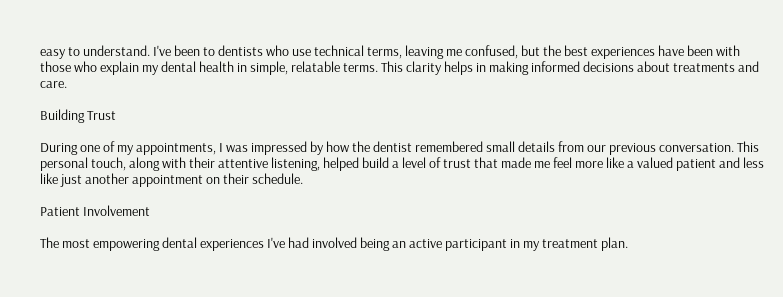easy to understand. I've been to dentists who use technical terms, leaving me confused, but the best experiences have been with those who explain my dental health in simple, relatable terms. This clarity helps in making informed decisions about treatments and care.

Building Trust

During one of my appointments, I was impressed by how the dentist remembered small details from our previous conversation. This personal touch, along with their attentive listening, helped build a level of trust that made me feel more like a valued patient and less like just another appointment on their schedule.

Patient Involvement

The most empowering dental experiences I've had involved being an active participant in my treatment plan.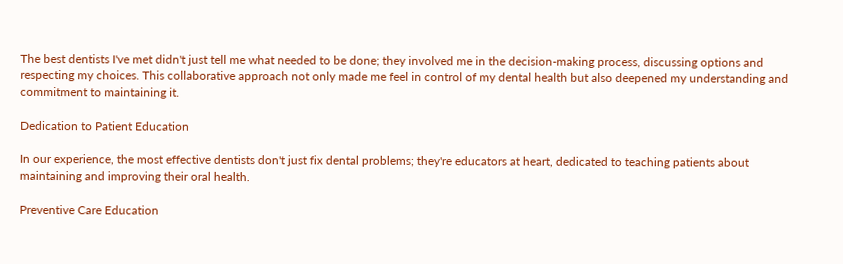The best dentists I've met didn't just tell me what needed to be done; they involved me in the decision-making process, discussing options and respecting my choices. This collaborative approach not only made me feel in control of my dental health but also deepened my understanding and commitment to maintaining it.

Dedication to Patient Education

In our experience, the most effective dentists don't just fix dental problems; they're educators at heart, dedicated to teaching patients about maintaining and improving their oral health.

Preventive Care Education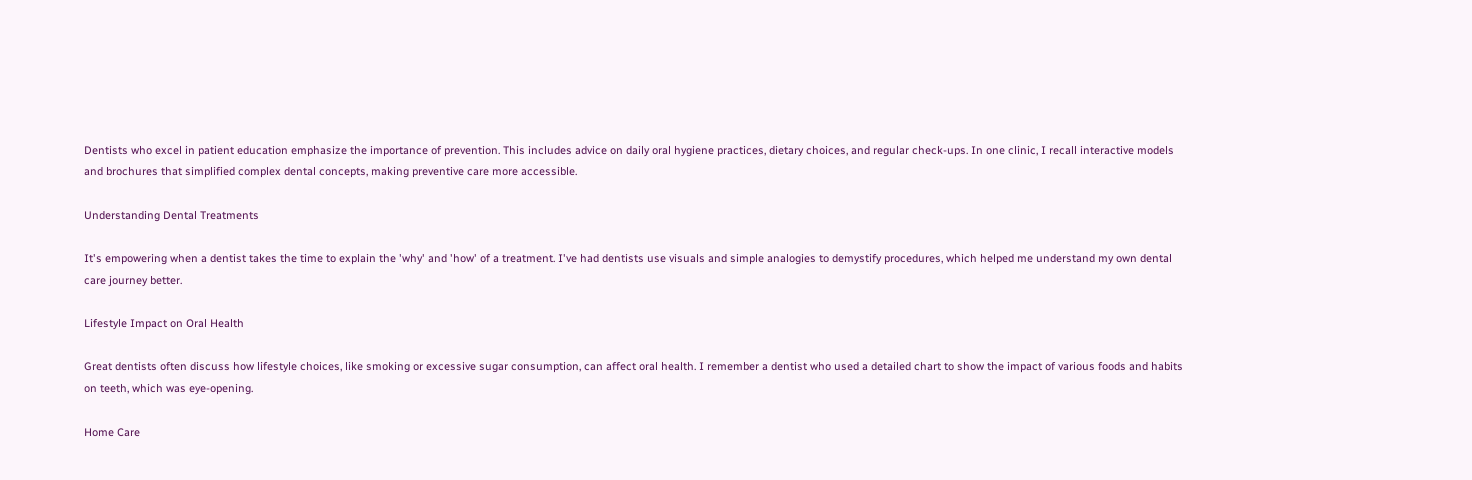Dentists who excel in patient education emphasize the importance of prevention. This includes advice on daily oral hygiene practices, dietary choices, and regular check-ups. In one clinic, I recall interactive models and brochures that simplified complex dental concepts, making preventive care more accessible.

Understanding Dental Treatments

It's empowering when a dentist takes the time to explain the 'why' and 'how' of a treatment. I've had dentists use visuals and simple analogies to demystify procedures, which helped me understand my own dental care journey better.

Lifestyle Impact on Oral Health

Great dentists often discuss how lifestyle choices, like smoking or excessive sugar consumption, can affect oral health. I remember a dentist who used a detailed chart to show the impact of various foods and habits on teeth, which was eye-opening.

Home Care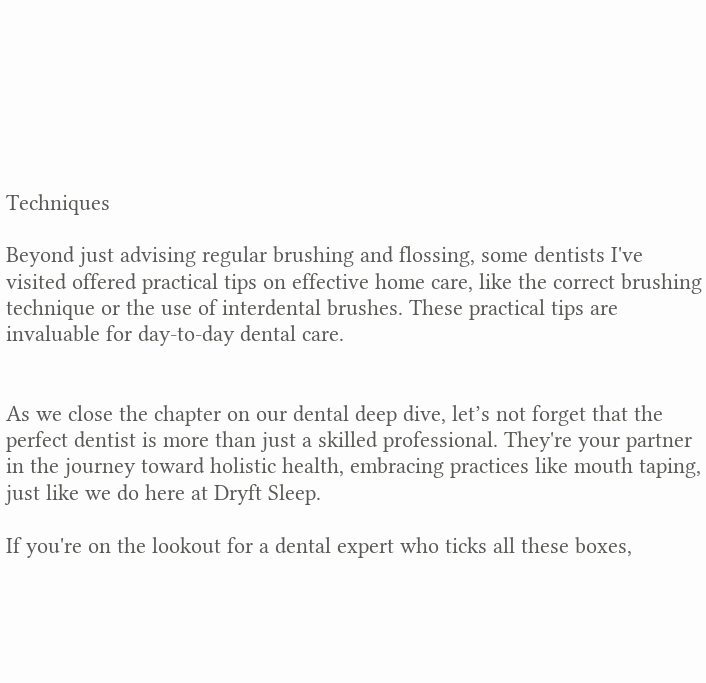Techniques

Beyond just advising regular brushing and flossing, some dentists I've visited offered practical tips on effective home care, like the correct brushing technique or the use of interdental brushes. These practical tips are invaluable for day-to-day dental care.


As we close the chapter on our dental deep dive, let’s not forget that the perfect dentist is more than just a skilled professional. They're your partner in the journey toward holistic health, embracing practices like mouth taping, just like we do here at Dryft Sleep.

If you're on the lookout for a dental expert who ticks all these boxes,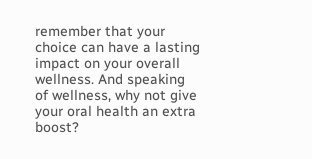remember that your choice can have a lasting impact on your overall wellness. And speaking of wellness, why not give your oral health an extra boost?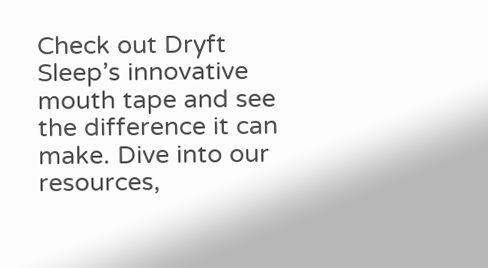Check out Dryft Sleep’s innovative mouth tape and see the difference it can make. Dive into our resources,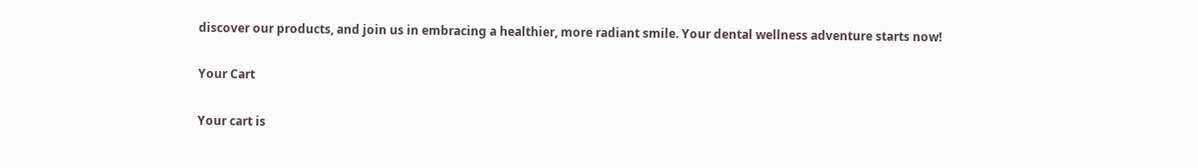discover our products, and join us in embracing a healthier, more radiant smile. Your dental wellness adventure starts now!

Your Cart

Your cart is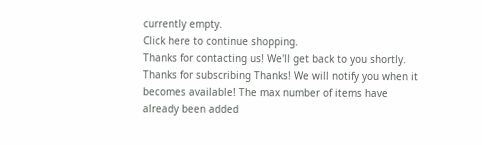currently empty.
Click here to continue shopping.
Thanks for contacting us! We'll get back to you shortly. Thanks for subscribing Thanks! We will notify you when it becomes available! The max number of items have already been added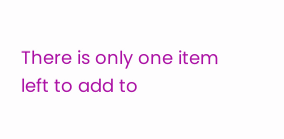There is only one item left to add to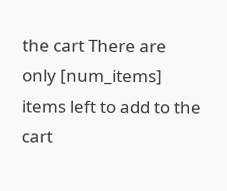the cart There are only [num_items] items left to add to the cart